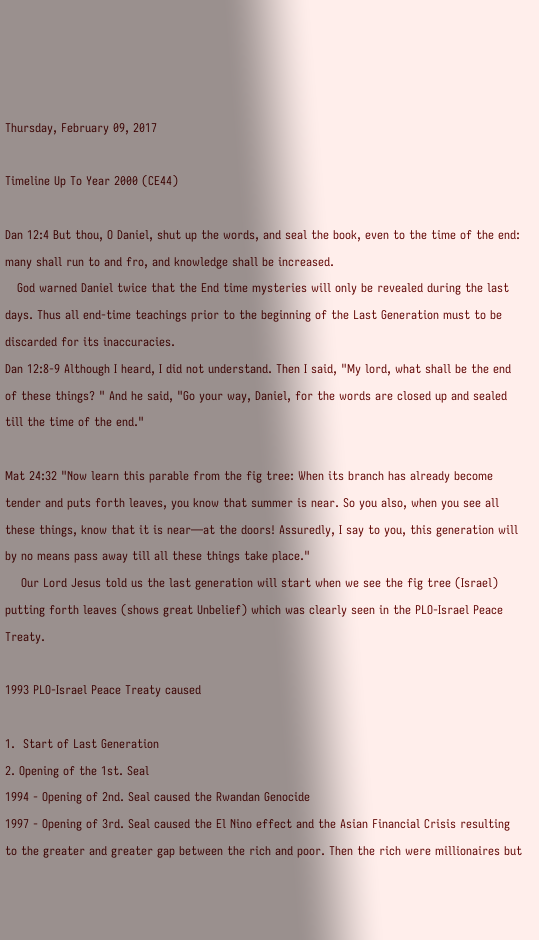Thursday, February 09, 2017

Timeline Up To Year 2000 (CE44)

Dan 12:4 But thou, O Daniel, shut up the words, and seal the book, even to the time of the end: many shall run to and fro, and knowledge shall be increased.
   God warned Daniel twice that the End time mysteries will only be revealed during the last days. Thus all end-time teachings prior to the beginning of the Last Generation must to be discarded for its inaccuracies.
Dan 12:8-9 Although I heard, I did not understand. Then I said, "My lord, what shall be the end of these things? " And he said, "Go your way, Daniel, for the words are closed up and sealed till the time of the end."

Mat 24:32 "Now learn this parable from the fig tree: When its branch has already become tender and puts forth leaves, you know that summer is near. So you also, when you see all these things, know that it is near—at the doors! Assuredly, I say to you, this generation will by no means pass away till all these things take place."
    Our Lord Jesus told us the last generation will start when we see the fig tree (Israel) putting forth leaves (shows great Unbelief) which was clearly seen in the PLO-Israel Peace Treaty.

1993 PLO-Israel Peace Treaty caused

1.  Start of Last Generation
2. Opening of the 1st. Seal
1994 - Opening of 2nd. Seal caused the Rwandan Genocide
1997 - Opening of 3rd. Seal caused the El Nino effect and the Asian Financial Crisis resulting to the greater and greater gap between the rich and poor. Then the rich were millionaires but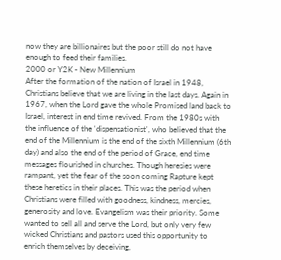now they are billionaires but the poor still do not have enough to feed their families.
2000 or Y2K - New Millennium
After the formation of the nation of Israel in 1948, Christians believe that we are living in the last days. Again in 1967, when the Lord gave the whole Promised land back to Israel, interest in end time revived. From the 1980s with the influence of the 'dispensationist', who believed that the end of the Millennium is the end of the sixth Millennium (6th day) and also the end of the period of Grace, end time messages flourished in churches. Though heresies were rampant, yet the fear of the soon coming Rapture kept these heretics in their places. This was the period when Christians were filled with goodness, kindness, mercies, generosity and love. Evangelism was their priority. Some wanted to sell all and serve the Lord, but only very few wicked Christians and pastors used this opportunity to enrich themselves by deceiving,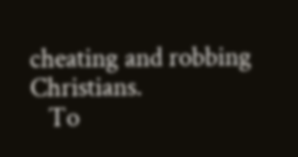cheating and robbing Christians.
   To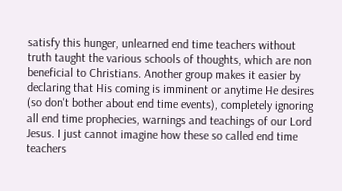satisfy this hunger, unlearned end time teachers without truth taught the various schools of thoughts, which are non beneficial to Christians. Another group makes it easier by declaring that His coming is imminent or anytime He desires (so don't bother about end time events), completely ignoring all end time prophecies, warnings and teachings of our Lord Jesus. I just cannot imagine how these so called end time teachers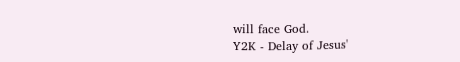will face God.
Y2K - Delay of Jesus'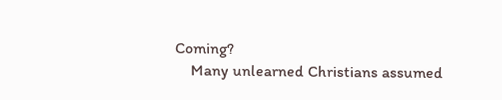Coming?
    Many unlearned Christians assumed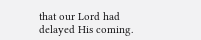that our Lord had delayed His coming.